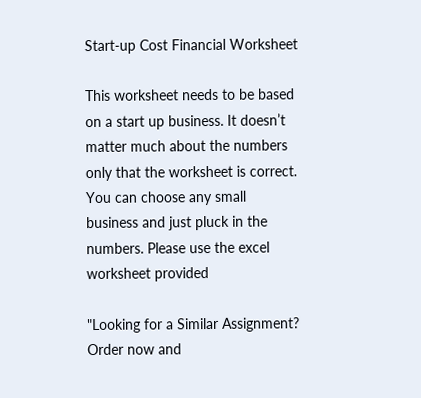Start-up Cost Financial Worksheet

This worksheet needs to be based on a start up business. It doesn’t matter much about the numbers only that the worksheet is correct. You can choose any small business and just pluck in the numbers. Please use the excel worksheet provided

"Looking for a Similar Assignment? Order now and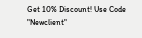Get 10% Discount! Use Code "Newclient"